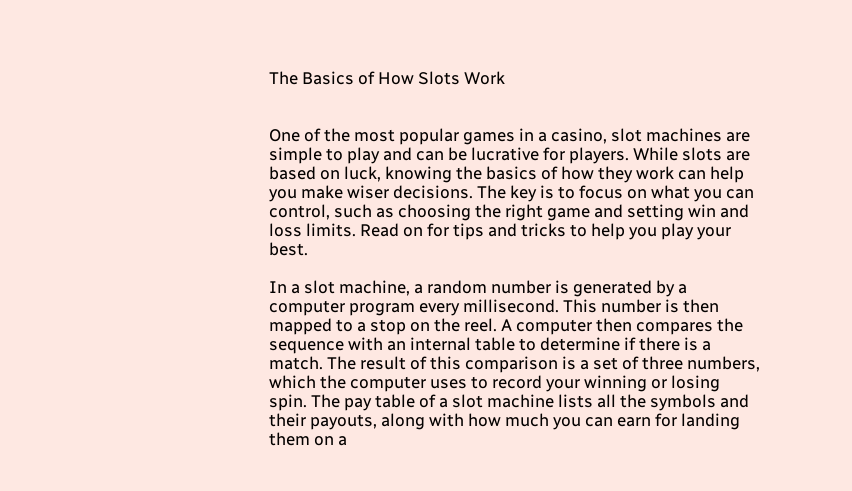The Basics of How Slots Work


One of the most popular games in a casino, slot machines are simple to play and can be lucrative for players. While slots are based on luck, knowing the basics of how they work can help you make wiser decisions. The key is to focus on what you can control, such as choosing the right game and setting win and loss limits. Read on for tips and tricks to help you play your best.

In a slot machine, a random number is generated by a computer program every millisecond. This number is then mapped to a stop on the reel. A computer then compares the sequence with an internal table to determine if there is a match. The result of this comparison is a set of three numbers, which the computer uses to record your winning or losing spin. The pay table of a slot machine lists all the symbols and their payouts, along with how much you can earn for landing them on a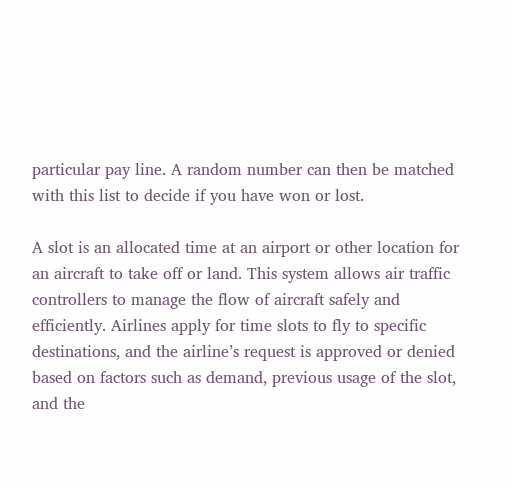particular pay line. A random number can then be matched with this list to decide if you have won or lost.

A slot is an allocated time at an airport or other location for an aircraft to take off or land. This system allows air traffic controllers to manage the flow of aircraft safely and efficiently. Airlines apply for time slots to fly to specific destinations, and the airline’s request is approved or denied based on factors such as demand, previous usage of the slot, and the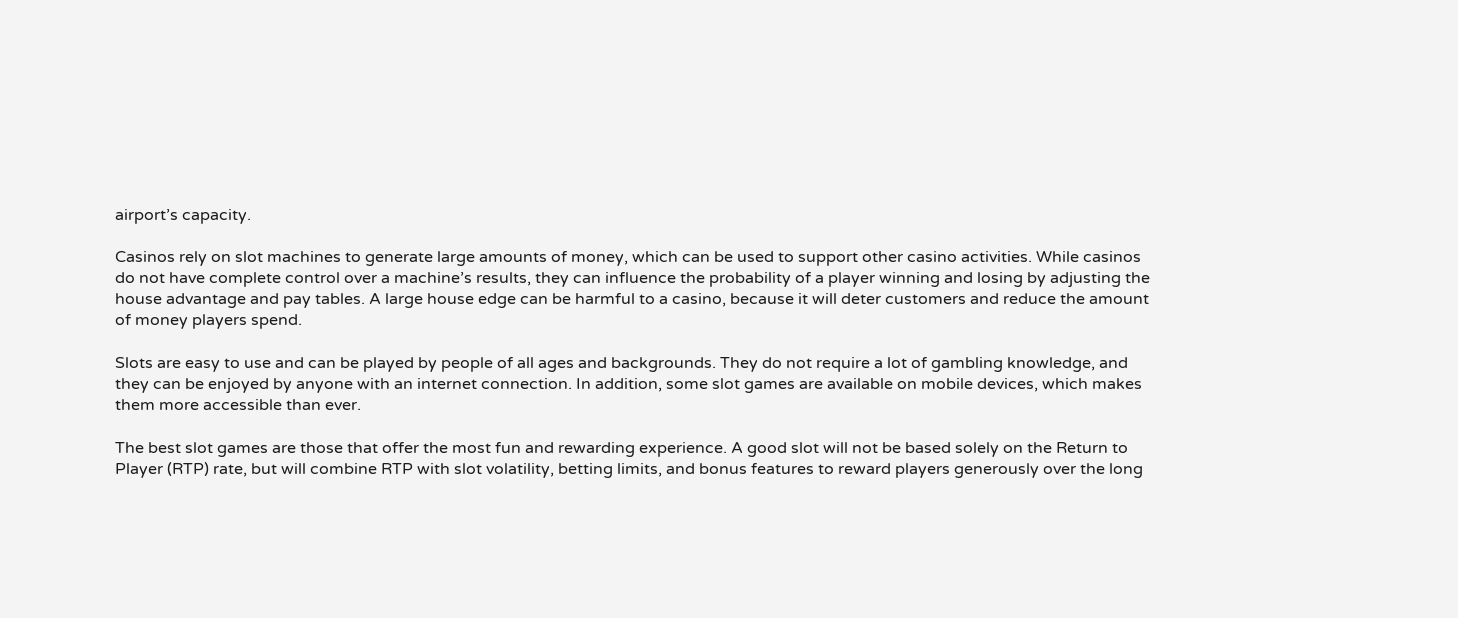airport’s capacity.

Casinos rely on slot machines to generate large amounts of money, which can be used to support other casino activities. While casinos do not have complete control over a machine’s results, they can influence the probability of a player winning and losing by adjusting the house advantage and pay tables. A large house edge can be harmful to a casino, because it will deter customers and reduce the amount of money players spend.

Slots are easy to use and can be played by people of all ages and backgrounds. They do not require a lot of gambling knowledge, and they can be enjoyed by anyone with an internet connection. In addition, some slot games are available on mobile devices, which makes them more accessible than ever.

The best slot games are those that offer the most fun and rewarding experience. A good slot will not be based solely on the Return to Player (RTP) rate, but will combine RTP with slot volatility, betting limits, and bonus features to reward players generously over the long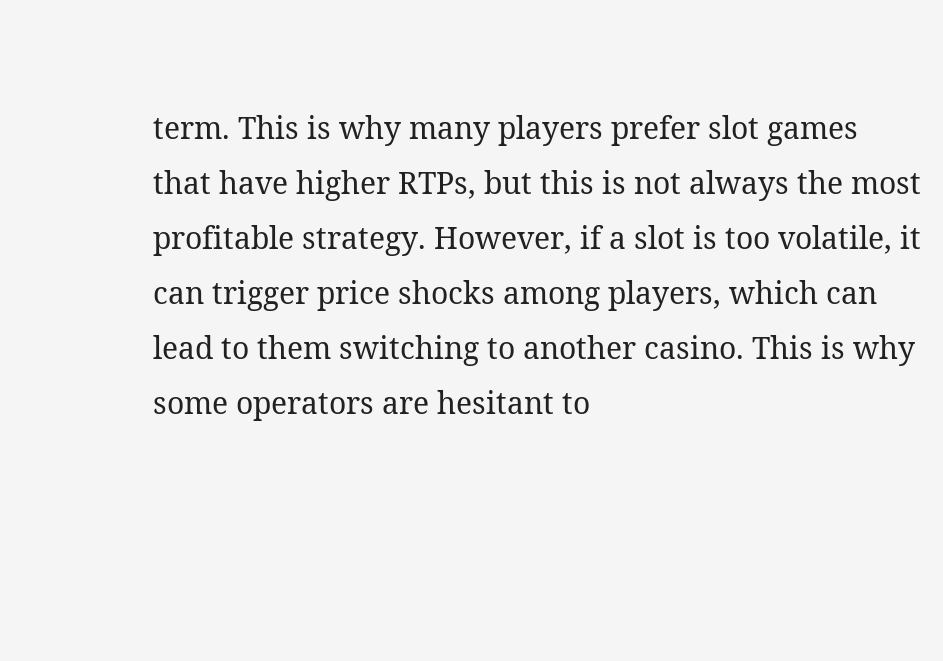term. This is why many players prefer slot games that have higher RTPs, but this is not always the most profitable strategy. However, if a slot is too volatile, it can trigger price shocks among players, which can lead to them switching to another casino. This is why some operators are hesitant to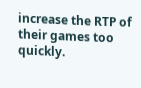increase the RTP of their games too quickly.